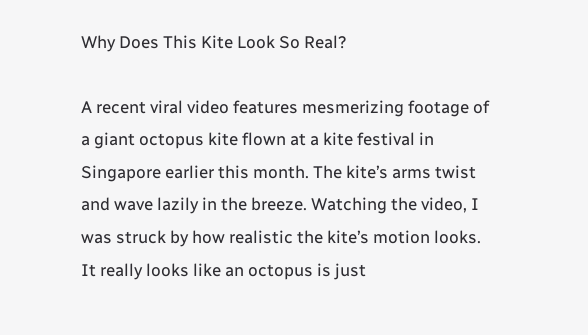Why Does This Kite Look So Real?

A recent viral video features mesmerizing footage of a giant octopus kite flown at a kite festival in Singapore earlier this month. The kite’s arms twist and wave lazily in the breeze. Watching the video, I was struck by how realistic the kite’s motion looks. It really looks like an octopus is just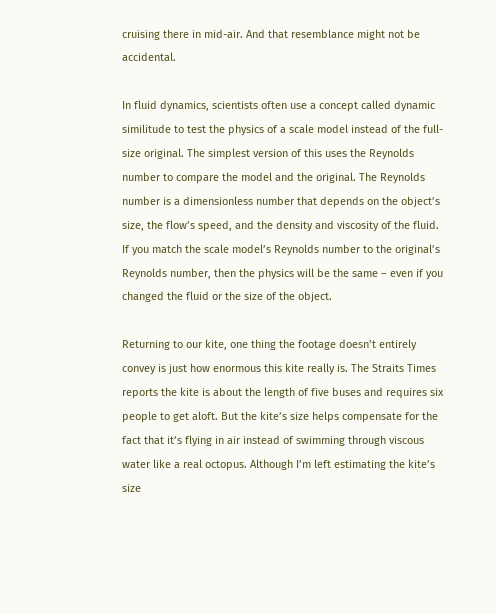cruising there in mid-air. And that resemblance might not be accidental.

In fluid dynamics, scientists often use a concept called dynamic similitude to test the physics of a scale model instead of the full-size original. The simplest version of this uses the Reynolds number to compare the model and the original. The Reynolds number is a dimensionless number that depends on the object’s size, the flow’s speed, and the density and viscosity of the fluid. If you match the scale model’s Reynolds number to the original’s Reynolds number, then the physics will be the same – even if you changed the fluid or the size of the object.

Returning to our kite, one thing the footage doesn’t entirely convey is just how enormous this kite really is. The Straits Times reports the kite is about the length of five buses and requires six people to get aloft. But the kite’s size helps compensate for the fact that it’s flying in air instead of swimming through viscous water like a real octopus. Although I’m left estimating the kite’s size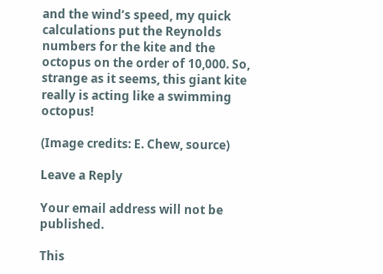and the wind’s speed, my quick calculations put the Reynolds numbers for the kite and the octopus on the order of 10,000. So, strange as it seems, this giant kite really is acting like a swimming octopus!

(Image credits: E. Chew, source)

Leave a Reply

Your email address will not be published.

This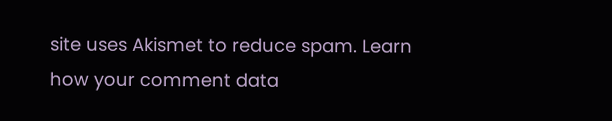site uses Akismet to reduce spam. Learn how your comment data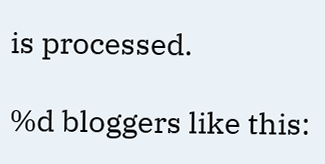is processed.

%d bloggers like this: